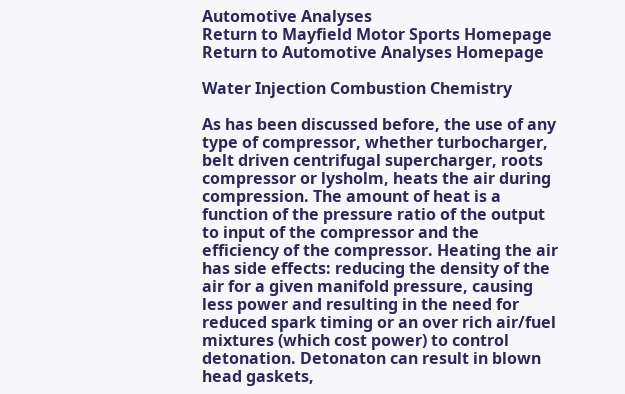Automotive Analyses
Return to Mayfield Motor Sports Homepage
Return to Automotive Analyses Homepage

Water Injection Combustion Chemistry

As has been discussed before, the use of any type of compressor, whether turbocharger, belt driven centrifugal supercharger, roots compressor or lysholm, heats the air during compression. The amount of heat is a function of the pressure ratio of the output to input of the compressor and the efficiency of the compressor. Heating the air has side effects: reducing the density of the air for a given manifold pressure, causing less power and resulting in the need for reduced spark timing or an over rich air/fuel mixtures (which cost power) to control detonation. Detonaton can result in blown head gaskets,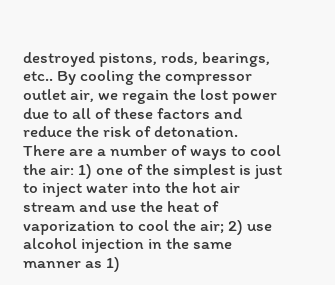destroyed pistons, rods, bearings, etc.. By cooling the compressor outlet air, we regain the lost power due to all of these factors and reduce the risk of detonation. There are a number of ways to cool the air: 1) one of the simplest is just to inject water into the hot air stream and use the heat of vaporization to cool the air; 2) use alcohol injection in the same manner as 1)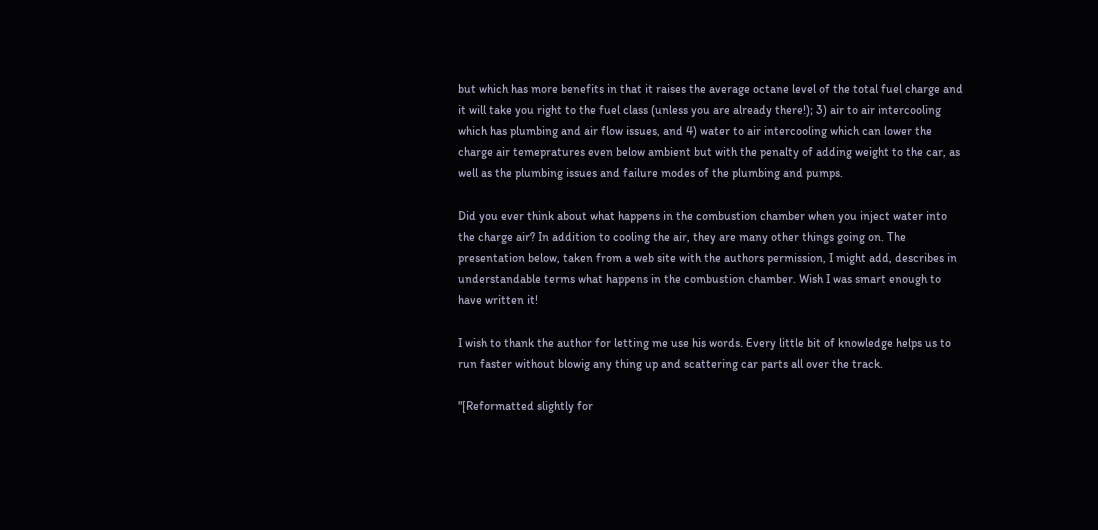but which has more benefits in that it raises the average octane level of the total fuel charge and it will take you right to the fuel class (unless you are already there!); 3) air to air intercooling which has plumbing and air flow issues, and 4) water to air intercooling which can lower the charge air temepratures even below ambient but with the penalty of adding weight to the car, as well as the plumbing issues and failure modes of the plumbing and pumps.

Did you ever think about what happens in the combustion chamber when you inject water into the charge air? In addition to cooling the air, they are many other things going on. The presentation below, taken from a web site with the authors permission, I might add, describes in understandable terms what happens in the combustion chamber. Wish I was smart enough to have written it!

I wish to thank the author for letting me use his words. Every little bit of knowledge helps us to run faster without blowig any thing up and scattering car parts all over the track.

"[Reformatted slightly for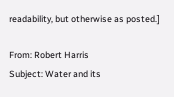readability, but otherwise as posted.]

From: Robert Harris
Subject: Water and its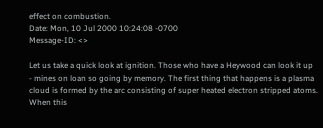effect on combustion.
Date: Mon, 10 Jul 2000 10:24:08 -0700
Message-ID: <>

Let us take a quick look at ignition. Those who have a Heywood can look it up
- mines on loan so going by memory. The first thing that happens is a plasma
cloud is formed by the arc consisting of super heated electron stripped atoms.
When this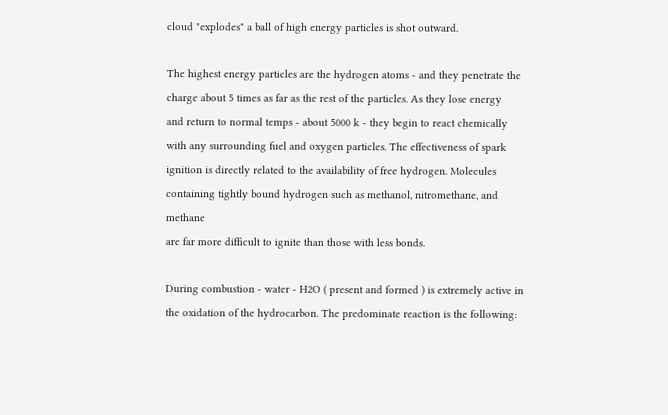cloud "explodes" a ball of high energy particles is shot outward.

The highest energy particles are the hydrogen atoms - and they penetrate the
charge about 5 times as far as the rest of the particles. As they lose energy
and return to normal temps - about 5000 k - they begin to react chemically
with any surrounding fuel and oxygen particles. The effectiveness of spark
ignition is directly related to the availability of free hydrogen. Molecules
containing tightly bound hydrogen such as methanol, nitromethane, and methane
are far more difficult to ignite than those with less bonds.

During combustion - water - H2O ( present and formed ) is extremely active in
the oxidation of the hydrocarbon. The predominate reaction is the following: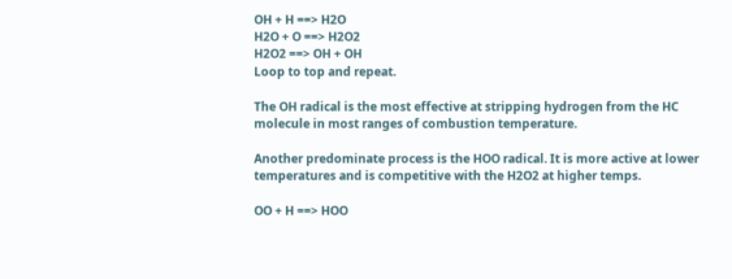OH + H ==> H2O
H2O + O ==> H2O2
H2O2 ==> OH + OH
Loop to top and repeat.

The OH radical is the most effective at stripping hydrogen from the HC
molecule in most ranges of combustion temperature.

Another predominate process is the HOO radical. It is more active at lower
temperatures and is competitive with the H2O2 at higher temps.

OO + H ==> HOO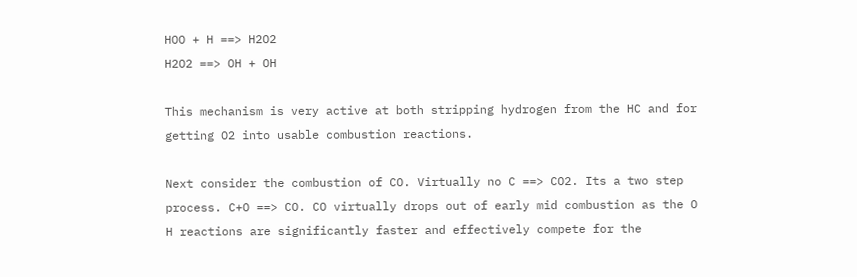HOO + H ==> H2O2
H2O2 ==> OH + OH

This mechanism is very active at both stripping hydrogen from the HC and for
getting O2 into usable combustion reactions.

Next consider the combustion of CO. Virtually no C ==> CO2. Its a two step
process. C+O ==> CO. CO virtually drops out of early mid combustion as the O
H reactions are significantly faster and effectively compete for the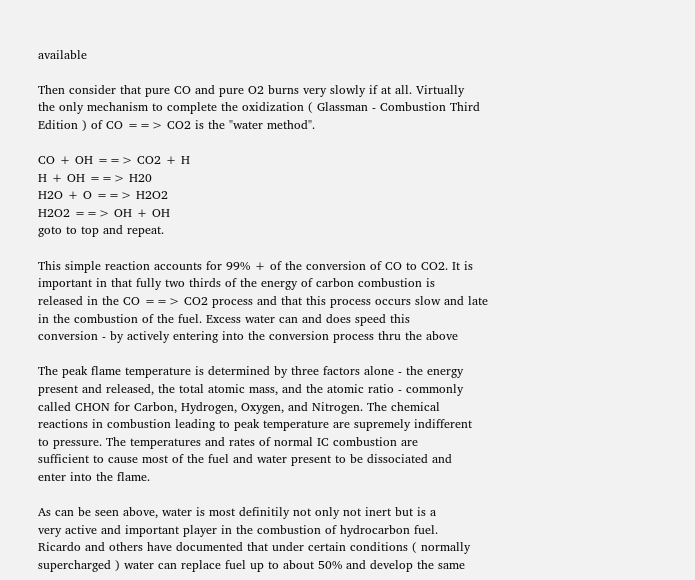available

Then consider that pure CO and pure O2 burns very slowly if at all. Virtually
the only mechanism to complete the oxidization ( Glassman - Combustion Third
Edition ) of CO ==> CO2 is the "water method".

CO + OH ==> CO2 + H
H + OH ==> H20
H2O + O ==> H2O2
H2O2 ==> OH + OH
goto to top and repeat.

This simple reaction accounts for 99% + of the conversion of CO to CO2. It is
important in that fully two thirds of the energy of carbon combustion is
released in the CO ==> CO2 process and that this process occurs slow and late
in the combustion of the fuel. Excess water can and does speed this
conversion - by actively entering into the conversion process thru the above

The peak flame temperature is determined by three factors alone - the energy
present and released, the total atomic mass, and the atomic ratio - commonly
called CHON for Carbon, Hydrogen, Oxygen, and Nitrogen. The chemical
reactions in combustion leading to peak temperature are supremely indifferent
to pressure. The temperatures and rates of normal IC combustion are
sufficient to cause most of the fuel and water present to be dissociated and
enter into the flame.

As can be seen above, water is most definitily not only not inert but is a
very active and important player in the combustion of hydrocarbon fuel.
Ricardo and others have documented that under certain conditions ( normally
supercharged ) water can replace fuel up to about 50% and develop the same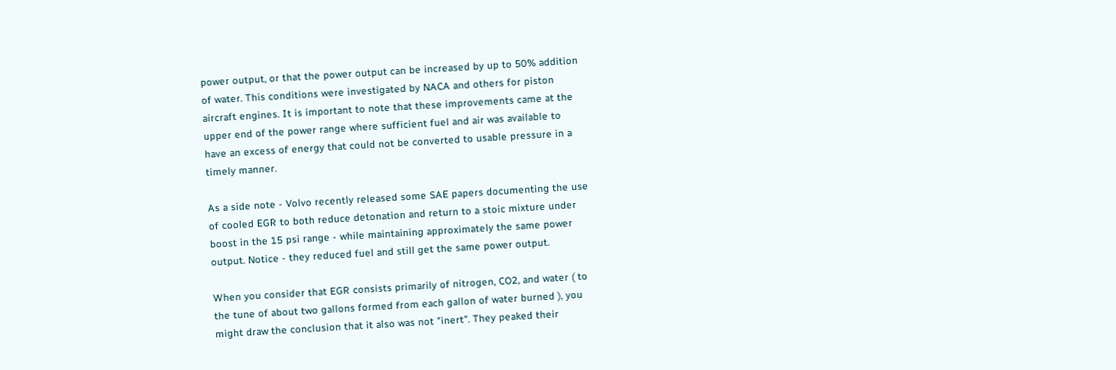power output, or that the power output can be increased by up to 50% addition
of water. This conditions were investigated by NACA and others for piston
aircraft engines. It is important to note that these improvements came at the
upper end of the power range where sufficient fuel and air was available to
have an excess of energy that could not be converted to usable pressure in a
timely manner.

As a side note - Volvo recently released some SAE papers documenting the use
of cooled EGR to both reduce detonation and return to a stoic mixture under
boost in the 15 psi range - while maintaining approximately the same power
output. Notice - they reduced fuel and still get the same power output.

When you consider that EGR consists primarily of nitrogen, CO2, and water ( to
the tune of about two gallons formed from each gallon of water burned ), you
might draw the conclusion that it also was not "inert". They peaked their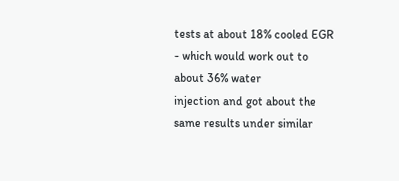tests at about 18% cooled EGR - which would work out to about 36% water
injection and got about the same results under similar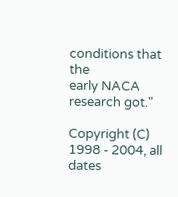conditions that the
early NACA research got."

Copyright (C) 1998 - 2004, all dates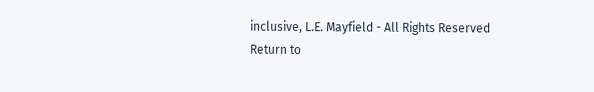inclusive, L.E. Mayfield - All Rights Reserved
Return to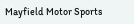Mayfield Motor Sports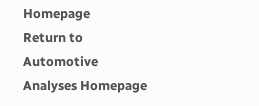Homepage
Return to Automotive Analyses Homepage